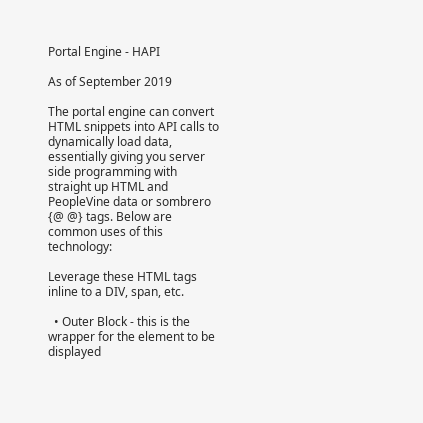Portal Engine - HAPI

As of September 2019

The portal engine can convert HTML snippets into API calls to dynamically load data, essentially giving you server side programming with straight up HTML and PeopleVine data or sombrero {@ @} tags. Below are common uses of this technology:

Leverage these HTML tags inline to a DIV, span, etc.

  • Outer Block - this is the wrapper for the element to be displayed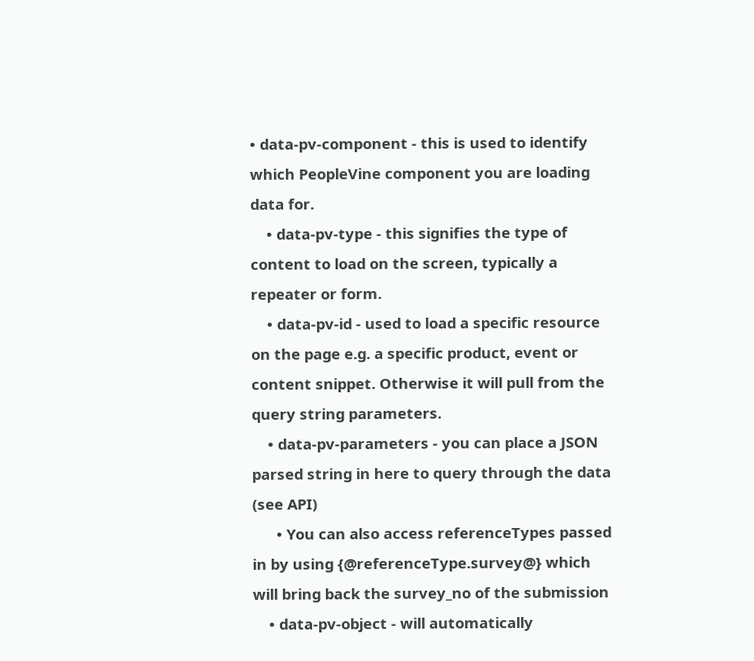• data-pv-component - this is used to identify which PeopleVine component you are loading data for.
    • data-pv-type - this signifies the type of content to load on the screen, typically a repeater or form.
    • data-pv-id - used to load a specific resource on the page e.g. a specific product, event or content snippet. Otherwise it will pull from the query string parameters.
    • data-pv-parameters - you can place a JSON parsed string in here to query through the data (see API)
      • You can also access referenceTypes passed in by using {@referenceType.survey@} which will bring back the survey_no of the submission
    • data-pv-object - will automatically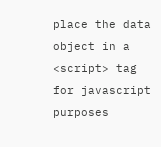place the data object in a <script> tag for javascript purposes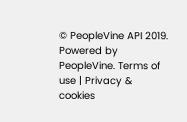© PeopleVine API 2019. Powered by PeopleVine. Terms of use | Privacy & cookies